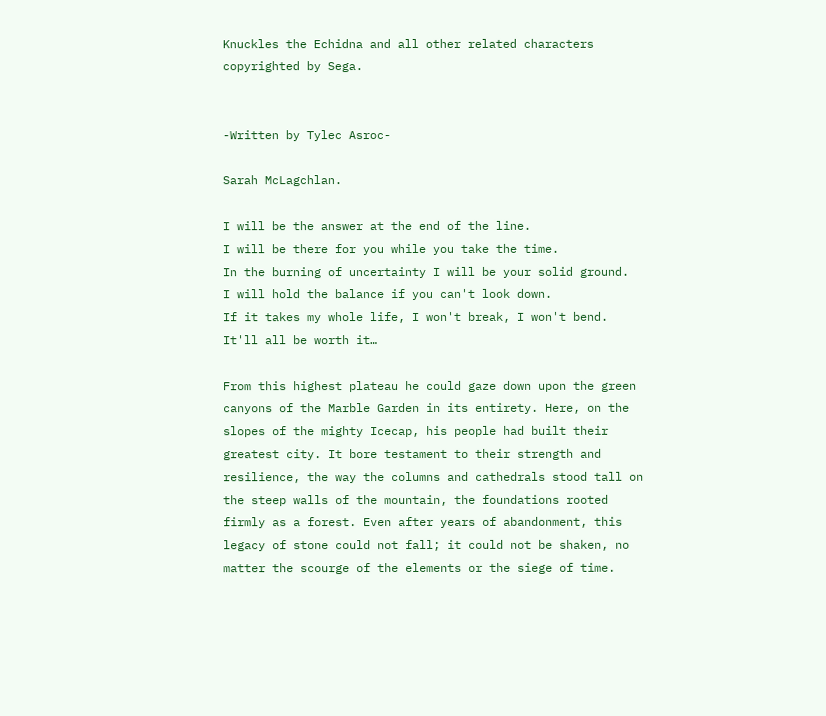Knuckles the Echidna and all other related characters copyrighted by Sega.


-Written by Tylec Asroc-

Sarah McLagchlan.

I will be the answer at the end of the line.
I will be there for you while you take the time.
In the burning of uncertainty I will be your solid ground.
I will hold the balance if you can't look down.
If it takes my whole life, I won't break, I won't bend.
It'll all be worth it…

From this highest plateau he could gaze down upon the green canyons of the Marble Garden in its entirety. Here, on the slopes of the mighty Icecap, his people had built their greatest city. It bore testament to their strength and resilience, the way the columns and cathedrals stood tall on the steep walls of the mountain, the foundations rooted firmly as a forest. Even after years of abandonment, this legacy of stone could not fall; it could not be shaken, no matter the scourge of the elements or the siege of time.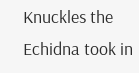Knuckles the Echidna took in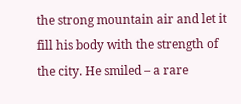the strong mountain air and let it fill his body with the strength of the city. He smiled – a rare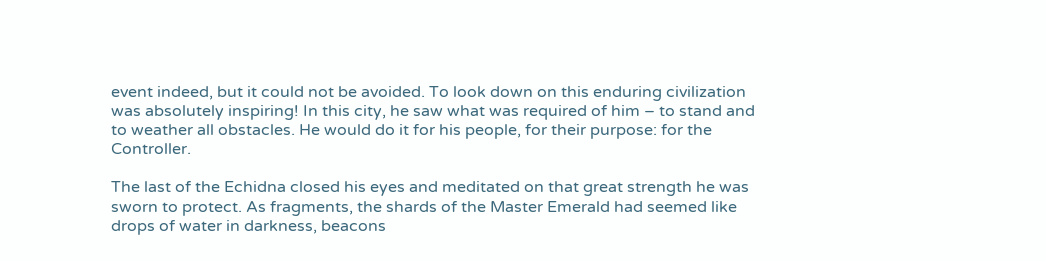event indeed, but it could not be avoided. To look down on this enduring civilization was absolutely inspiring! In this city, he saw what was required of him – to stand and to weather all obstacles. He would do it for his people, for their purpose: for the Controller.

The last of the Echidna closed his eyes and meditated on that great strength he was sworn to protect. As fragments, the shards of the Master Emerald had seemed like drops of water in darkness, beacons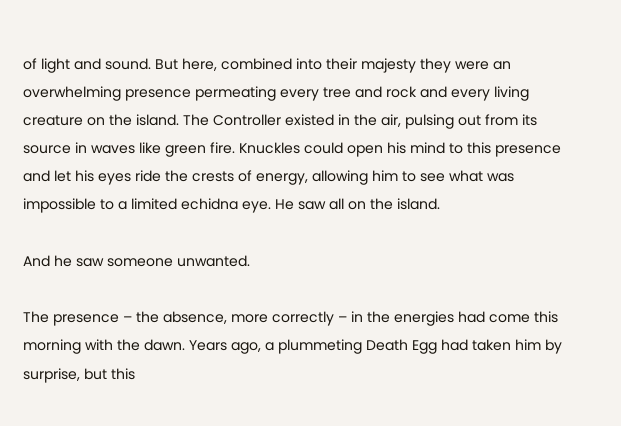of light and sound. But here, combined into their majesty they were an overwhelming presence permeating every tree and rock and every living creature on the island. The Controller existed in the air, pulsing out from its source in waves like green fire. Knuckles could open his mind to this presence and let his eyes ride the crests of energy, allowing him to see what was impossible to a limited echidna eye. He saw all on the island.

And he saw someone unwanted.

The presence – the absence, more correctly – in the energies had come this morning with the dawn. Years ago, a plummeting Death Egg had taken him by surprise, but this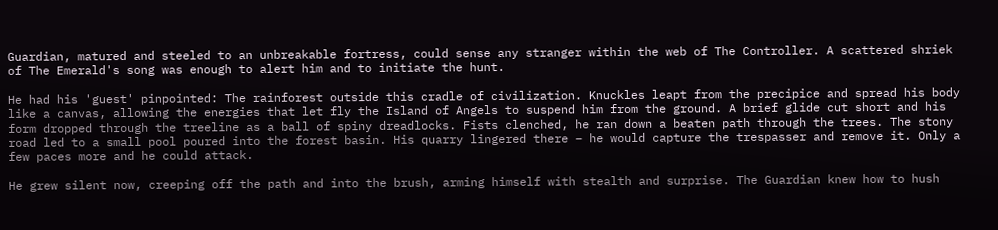Guardian, matured and steeled to an unbreakable fortress, could sense any stranger within the web of The Controller. A scattered shriek of The Emerald's song was enough to alert him and to initiate the hunt.

He had his 'guest' pinpointed: The rainforest outside this cradle of civilization. Knuckles leapt from the precipice and spread his body like a canvas, allowing the energies that let fly the Island of Angels to suspend him from the ground. A brief glide cut short and his form dropped through the treeline as a ball of spiny dreadlocks. Fists clenched, he ran down a beaten path through the trees. The stony road led to a small pool poured into the forest basin. His quarry lingered there – he would capture the trespasser and remove it. Only a few paces more and he could attack.

He grew silent now, creeping off the path and into the brush, arming himself with stealth and surprise. The Guardian knew how to hush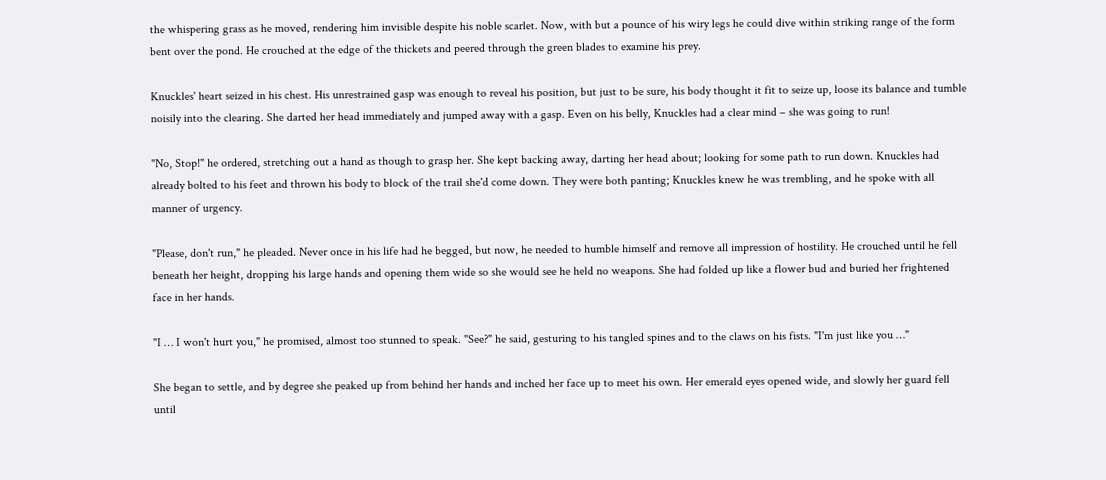the whispering grass as he moved, rendering him invisible despite his noble scarlet. Now, with but a pounce of his wiry legs he could dive within striking range of the form bent over the pond. He crouched at the edge of the thickets and peered through the green blades to examine his prey.

Knuckles' heart seized in his chest. His unrestrained gasp was enough to reveal his position, but just to be sure, his body thought it fit to seize up, loose its balance and tumble noisily into the clearing. She darted her head immediately and jumped away with a gasp. Even on his belly, Knuckles had a clear mind – she was going to run!

"No, Stop!" he ordered, stretching out a hand as though to grasp her. She kept backing away, darting her head about; looking for some path to run down. Knuckles had already bolted to his feet and thrown his body to block of the trail she'd come down. They were both panting; Knuckles knew he was trembling, and he spoke with all manner of urgency.

"Please, don't run," he pleaded. Never once in his life had he begged, but now, he needed to humble himself and remove all impression of hostility. He crouched until he fell beneath her height, dropping his large hands and opening them wide so she would see he held no weapons. She had folded up like a flower bud and buried her frightened face in her hands.

"I … I won't hurt you," he promised, almost too stunned to speak. "See?" he said, gesturing to his tangled spines and to the claws on his fists. "I'm just like you …"

She began to settle, and by degree she peaked up from behind her hands and inched her face up to meet his own. Her emerald eyes opened wide, and slowly her guard fell until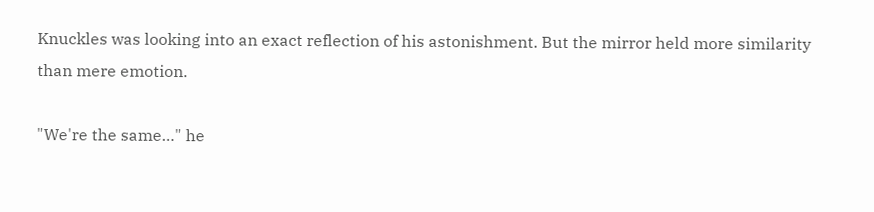Knuckles was looking into an exact reflection of his astonishment. But the mirror held more similarity than mere emotion.

"We're the same…" he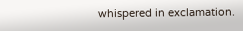whispered in exclamation.